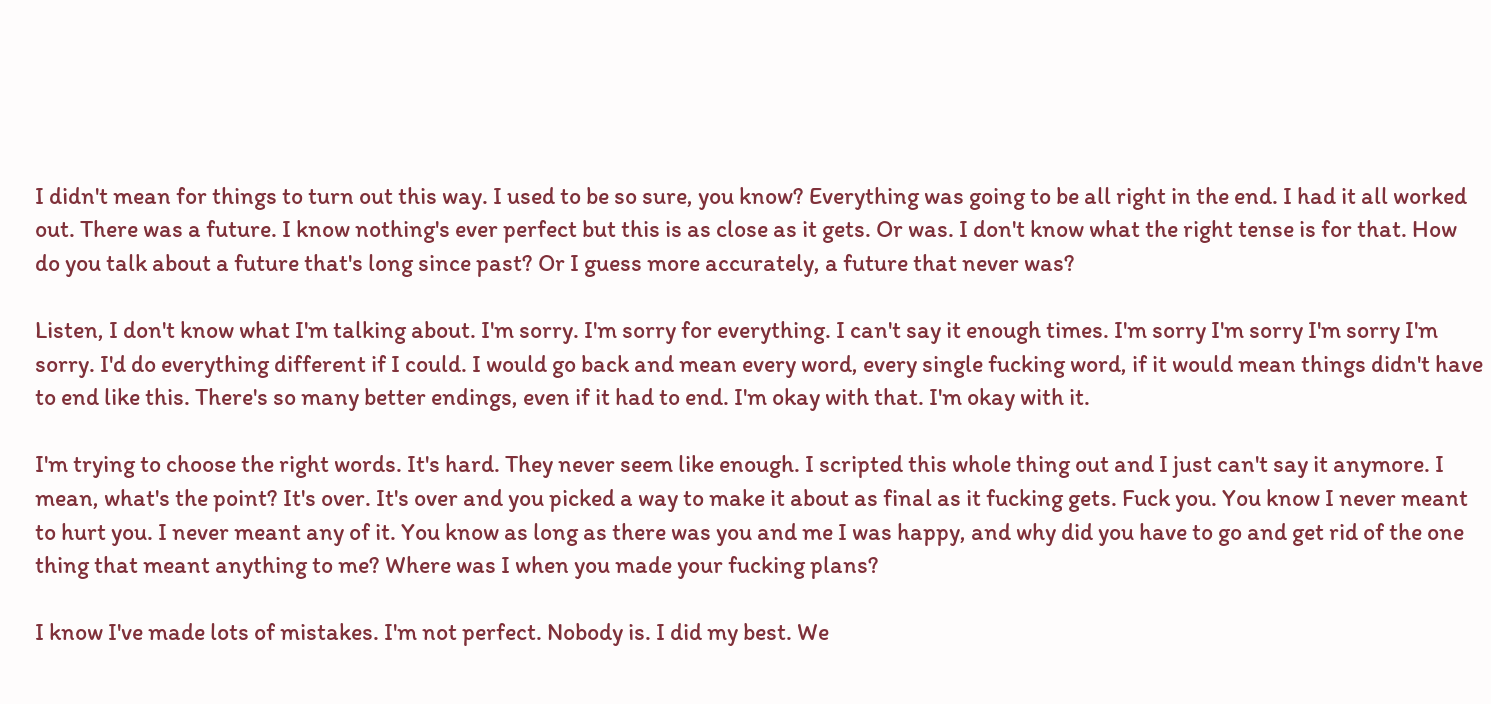I didn't mean for things to turn out this way. I used to be so sure, you know? Everything was going to be all right in the end. I had it all worked out. There was a future. I know nothing's ever perfect but this is as close as it gets. Or was. I don't know what the right tense is for that. How do you talk about a future that's long since past? Or I guess more accurately, a future that never was?

Listen, I don't know what I'm talking about. I'm sorry. I'm sorry for everything. I can't say it enough times. I'm sorry I'm sorry I'm sorry I'm sorry. I'd do everything different if I could. I would go back and mean every word, every single fucking word, if it would mean things didn't have to end like this. There's so many better endings, even if it had to end. I'm okay with that. I'm okay with it.

I'm trying to choose the right words. It's hard. They never seem like enough. I scripted this whole thing out and I just can't say it anymore. I mean, what's the point? It's over. It's over and you picked a way to make it about as final as it fucking gets. Fuck you. You know I never meant to hurt you. I never meant any of it. You know as long as there was you and me I was happy, and why did you have to go and get rid of the one thing that meant anything to me? Where was I when you made your fucking plans?

I know I've made lots of mistakes. I'm not perfect. Nobody is. I did my best. We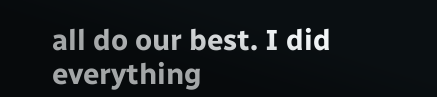all do our best. I did everything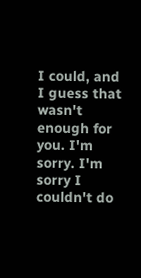I could, and I guess that wasn't enough for you. I'm sorry. I'm sorry I couldn't do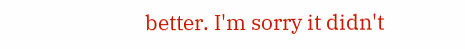better. I'm sorry it didn't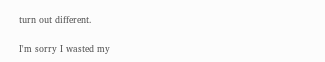turn out different.

I'm sorry I wasted my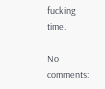fucking time.

No comments: